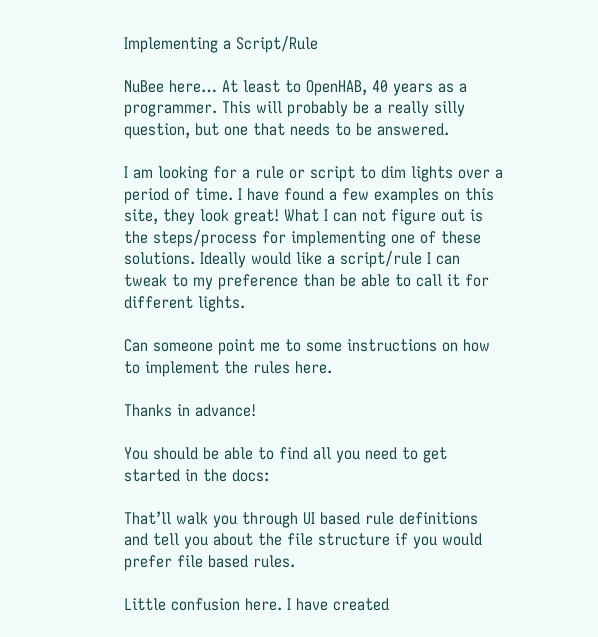Implementing a Script/Rule

NuBee here… At least to OpenHAB, 40 years as a programmer. This will probably be a really silly question, but one that needs to be answered.

I am looking for a rule or script to dim lights over a period of time. I have found a few examples on this site, they look great! What I can not figure out is the steps/process for implementing one of these solutions. Ideally would like a script/rule I can tweak to my preference than be able to call it for different lights.

Can someone point me to some instructions on how to implement the rules here.

Thanks in advance!

You should be able to find all you need to get started in the docs:

That’ll walk you through UI based rule definitions and tell you about the file structure if you would prefer file based rules.

Little confusion here. I have created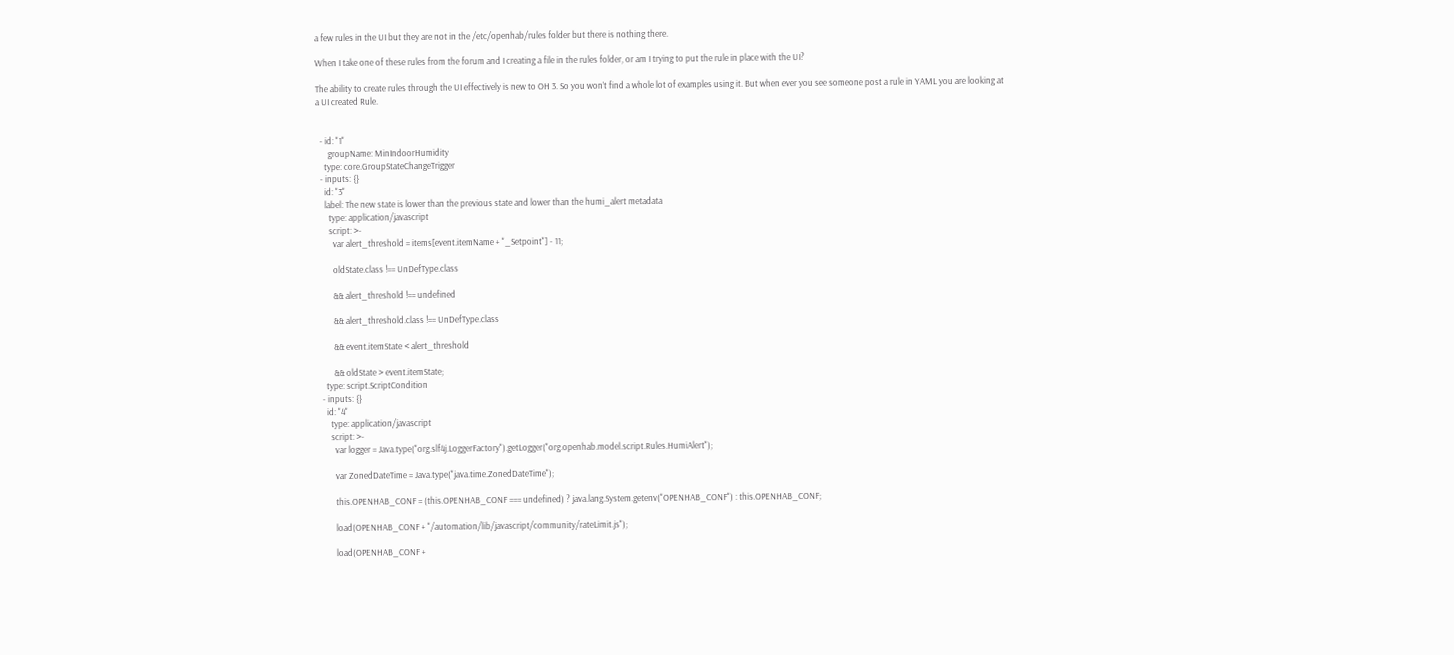a few rules in the UI but they are not in the /etc/openhab/rules folder but there is nothing there.

When I take one of these rules from the forum and I creating a file in the rules folder, or am I trying to put the rule in place with the UI?

The ability to create rules through the UI effectively is new to OH 3. So you won’t find a whole lot of examples using it. But when ever you see someone post a rule in YAML you are looking at a UI created Rule.


  - id: "1"
      groupName: MinIndoorHumidity
    type: core.GroupStateChangeTrigger
  - inputs: {}
    id: "3"
    label: The new state is lower than the previous state and lower than the humi_alert metadata
      type: application/javascript
      script: >-
        var alert_threshold = items[event.itemName + "_Setpoint"] - 11;

        oldState.class !== UnDefType.class

        && alert_threshold !== undefined

        && alert_threshold.class !== UnDefType.class

        && event.itemState < alert_threshold

        && oldState > event.itemState;
    type: script.ScriptCondition
  - inputs: {}
    id: "4"
      type: application/javascript
      script: >-
        var logger = Java.type("org.slf4j.LoggerFactory").getLogger("org.openhab.model.script.Rules.HumiAlert");

        var ZonedDateTime = Java.type("java.time.ZonedDateTime");

        this.OPENHAB_CONF = (this.OPENHAB_CONF === undefined) ? java.lang.System.getenv("OPENHAB_CONF") : this.OPENHAB_CONF;

        load(OPENHAB_CONF + "/automation/lib/javascript/community/rateLimit.js");

        load(OPENHAB_CONF +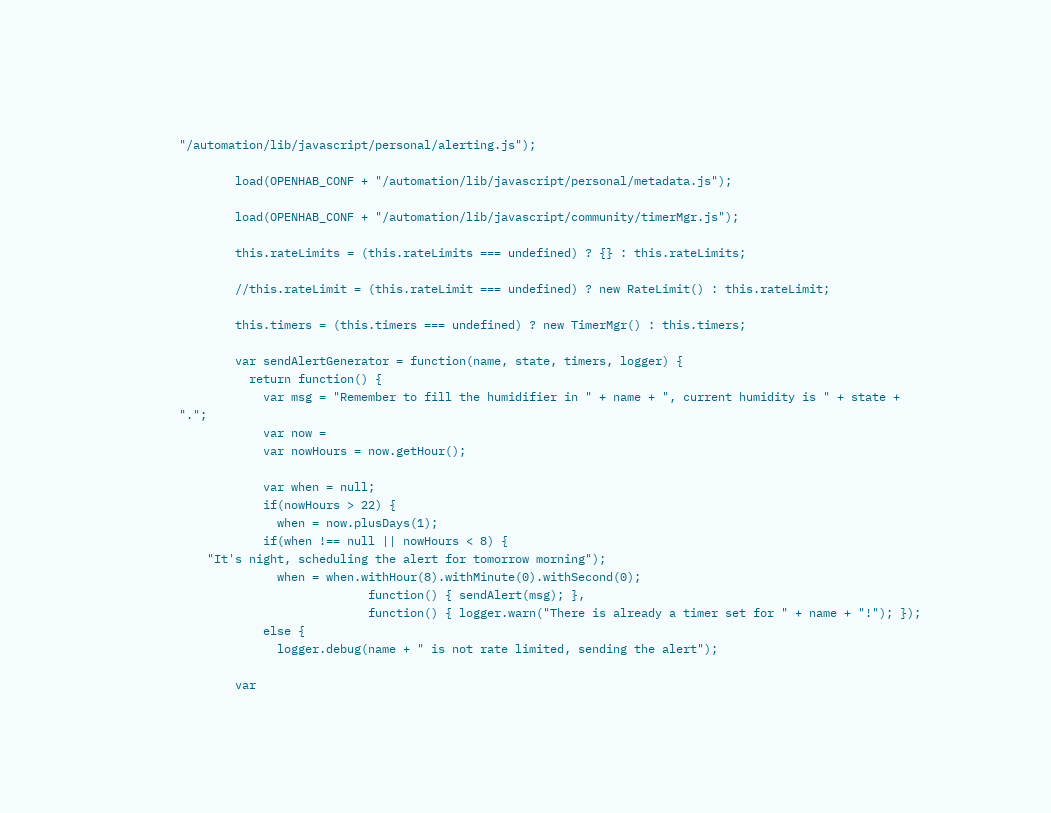"/automation/lib/javascript/personal/alerting.js");

        load(OPENHAB_CONF + "/automation/lib/javascript/personal/metadata.js");

        load(OPENHAB_CONF + "/automation/lib/javascript/community/timerMgr.js");

        this.rateLimits = (this.rateLimits === undefined) ? {} : this.rateLimits;

        //this.rateLimit = (this.rateLimit === undefined) ? new RateLimit() : this.rateLimit;

        this.timers = (this.timers === undefined) ? new TimerMgr() : this.timers;

        var sendAlertGenerator = function(name, state, timers, logger) {
          return function() {
            var msg = "Remember to fill the humidifier in " + name + ", current humidity is " + state + ".";
            var now =
            var nowHours = now.getHour();

            var when = null;
            if(nowHours > 22) {
              when = now.plusDays(1);
            if(when !== null || nowHours < 8) {
    "It's night, scheduling the alert for tomorrow morning");
              when = when.withHour(8).withMinute(0).withSecond(0);
                           function() { sendAlert(msg); },
                           function() { logger.warn("There is already a timer set for " + name + "!"); });
            else {
              logger.debug(name + " is not rate limited, sending the alert");

        var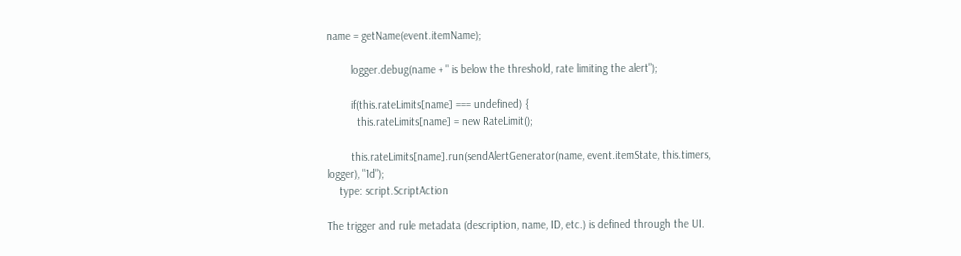name = getName(event.itemName);

        logger.debug(name + " is below the threshold, rate limiting the alert");

        if(this.rateLimits[name] === undefined) {
          this.rateLimits[name] = new RateLimit();

        this.rateLimits[name].run(sendAlertGenerator(name, event.itemState, this.timers, logger), "1d");
    type: script.ScriptAction

The trigger and rule metadata (description, name, ID, etc.) is defined through the UI.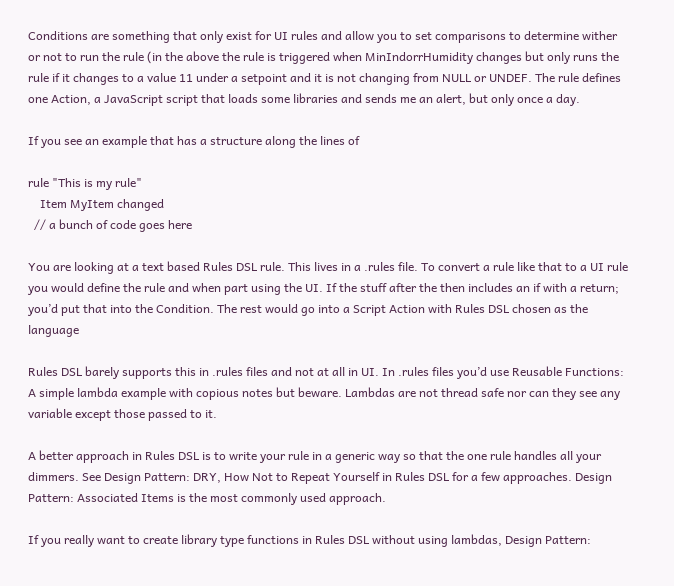Conditions are something that only exist for UI rules and allow you to set comparisons to determine wither or not to run the rule (in the above the rule is triggered when MinIndorrHumidity changes but only runs the rule if it changes to a value 11 under a setpoint and it is not changing from NULL or UNDEF. The rule defines one Action, a JavaScript script that loads some libraries and sends me an alert, but only once a day.

If you see an example that has a structure along the lines of

rule "This is my rule"
    Item MyItem changed
  // a bunch of code goes here

You are looking at a text based Rules DSL rule. This lives in a .rules file. To convert a rule like that to a UI rule you would define the rule and when part using the UI. If the stuff after the then includes an if with a return; you’d put that into the Condition. The rest would go into a Script Action with Rules DSL chosen as the language

Rules DSL barely supports this in .rules files and not at all in UI. In .rules files you’d use Reusable Functions: A simple lambda example with copious notes but beware. Lambdas are not thread safe nor can they see any variable except those passed to it.

A better approach in Rules DSL is to write your rule in a generic way so that the one rule handles all your dimmers. See Design Pattern: DRY, How Not to Repeat Yourself in Rules DSL for a few approaches. Design Pattern: Associated Items is the most commonly used approach.

If you really want to create library type functions in Rules DSL without using lambdas, Design Pattern: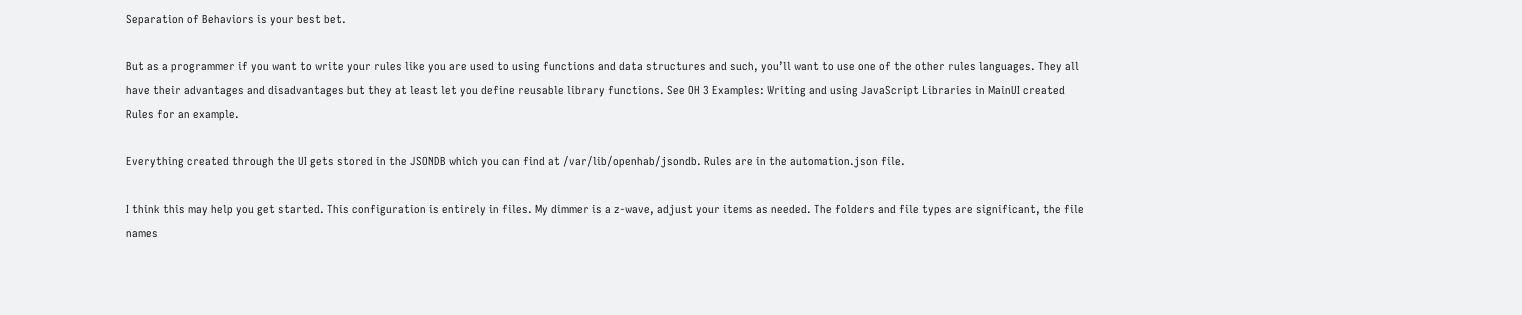Separation of Behaviors is your best bet.

But as a programmer if you want to write your rules like you are used to using functions and data structures and such, you’ll want to use one of the other rules languages. They all have their advantages and disadvantages but they at least let you define reusable library functions. See OH 3 Examples: Writing and using JavaScript Libraries in MainUI created Rules for an example.

Everything created through the UI gets stored in the JSONDB which you can find at /var/lib/openhab/jsondb. Rules are in the automation.json file.

I think this may help you get started. This configuration is entirely in files. My dimmer is a z-wave, adjust your items as needed. The folders and file types are significant, the file names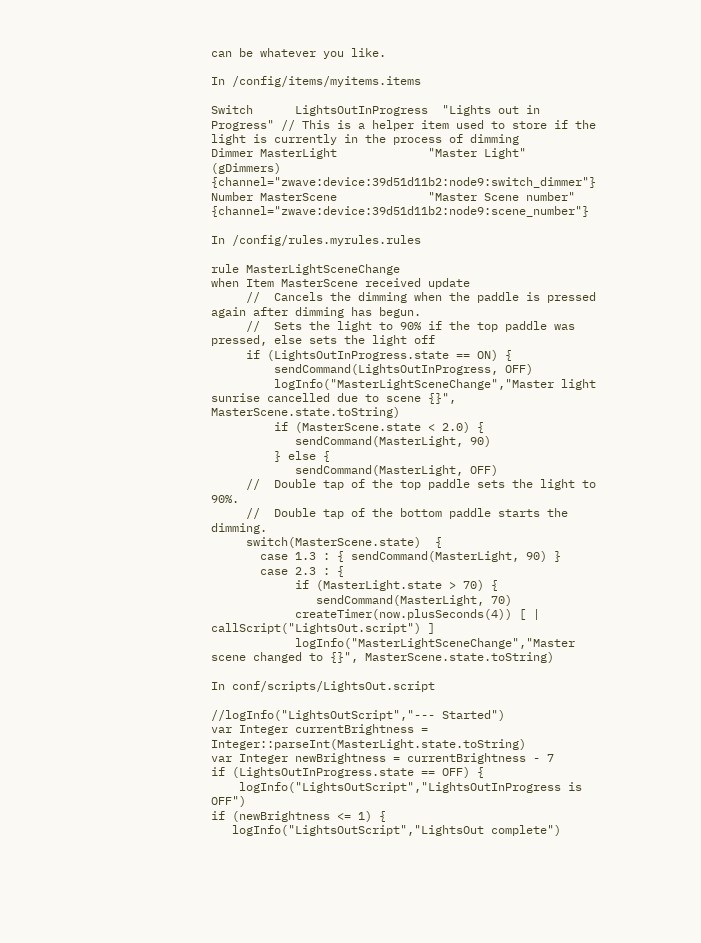can be whatever you like.

In /config/items/myitems.items

Switch      LightsOutInProgress  "Lights out in Progress" // This is a helper item used to store if the light is currently in the process of dimming
Dimmer MasterLight             "Master Light"                  (gDimmers)         {channel="zwave:device:39d51d11b2:node9:switch_dimmer"}
Number MasterScene             "Master Scene number"                              {channel="zwave:device:39d51d11b2:node9:scene_number"}

In /config/rules.myrules.rules

rule MasterLightSceneChange
when Item MasterScene received update
     //  Cancels the dimming when the paddle is pressed again after dimming has begun.
     //  Sets the light to 90% if the top paddle was pressed, else sets the light off
     if (LightsOutInProgress.state == ON) {
         sendCommand(LightsOutInProgress, OFF)
         logInfo("MasterLightSceneChange","Master light sunrise cancelled due to scene {}", MasterScene.state.toString)
         if (MasterScene.state < 2.0) {
            sendCommand(MasterLight, 90)
         } else {
            sendCommand(MasterLight, OFF)
     //  Double tap of the top paddle sets the light to 90%.
     //  Double tap of the bottom paddle starts the dimming.
     switch(MasterScene.state)  {
       case 1.3 : { sendCommand(MasterLight, 90) }
       case 2.3 : {
            if (MasterLight.state > 70) {
               sendCommand(MasterLight, 70)
            createTimer(now.plusSeconds(4)) [ | callScript("LightsOut.script") ]
            logInfo("MasterLightSceneChange","Master scene changed to {}", MasterScene.state.toString)

In conf/scripts/LightsOut.script

//logInfo("LightsOutScript","--- Started")
var Integer currentBrightness = Integer::parseInt(MasterLight.state.toString)
var Integer newBrightness = currentBrightness - 7
if (LightsOutInProgress.state == OFF) {
    logInfo("LightsOutScript","LightsOutInProgress is OFF")
if (newBrightness <= 1) {
   logInfo("LightsOutScript","LightsOut complete")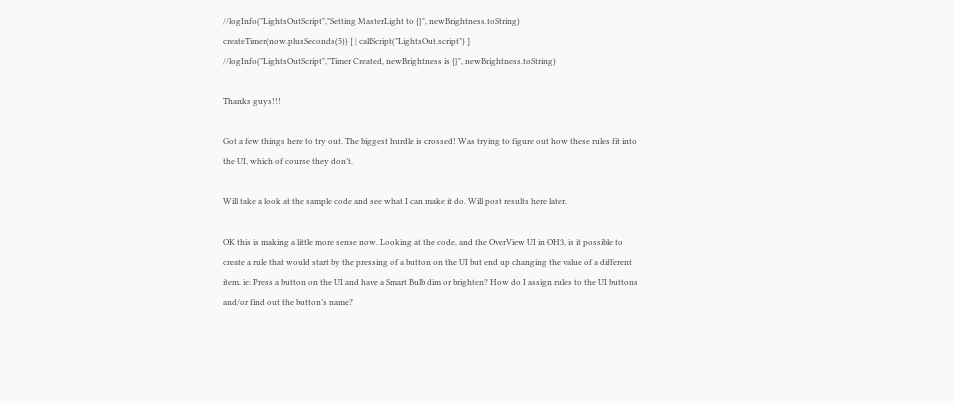//logInfo("LightsOutScript","Setting MasterLight to {}", newBrightness.toString)
createTimer(now.plusSeconds(5)) [ | callScript("LightsOut.script") ]
//logInfo("LightsOutScript","Timer Created, newBrightness is {}", newBrightness.toString)

Thanks guys!!!

Got a few things here to try out. The biggest hurdle is crossed! Was trying to figure out how these rules fit into the UI, which of course they don’t.

Will take a look at the sample code and see what I can make it do. Will post results here later.

OK this is making a little more sense now. Looking at the code, and the OverView UI in OH3, is it possible to create a rule that would start by the pressing of a button on the UI but end up changing the value of a different item. ie: Press a button on the UI and have a Smart Bulb dim or brighten? How do I assign rules to the UI buttons and/or find out the button’s name?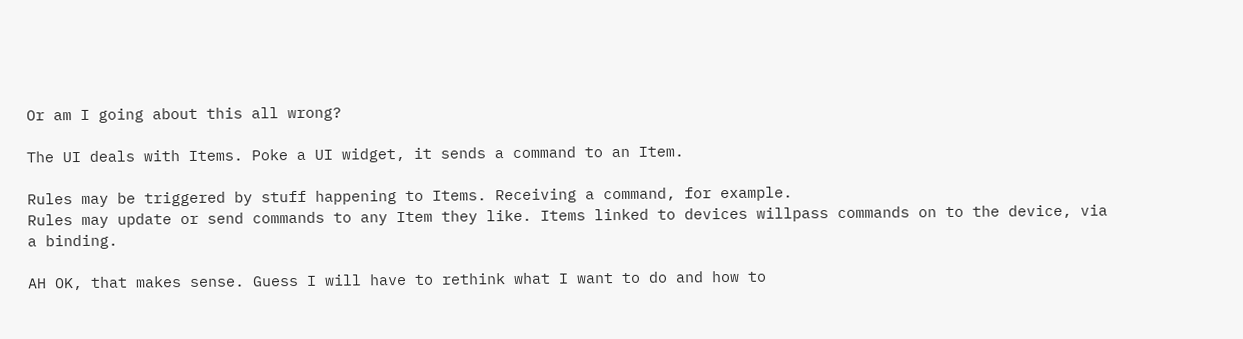Or am I going about this all wrong?

The UI deals with Items. Poke a UI widget, it sends a command to an Item.

Rules may be triggered by stuff happening to Items. Receiving a command, for example.
Rules may update or send commands to any Item they like. Items linked to devices willpass commands on to the device, via a binding.

AH OK, that makes sense. Guess I will have to rethink what I want to do and how to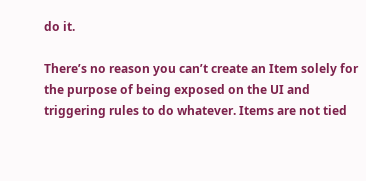do it.

There’s no reason you can’t create an Item solely for the purpose of being exposed on the UI and triggering rules to do whatever. Items are not tied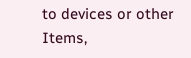to devices or other Items,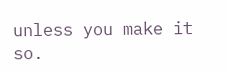unless you make it so.